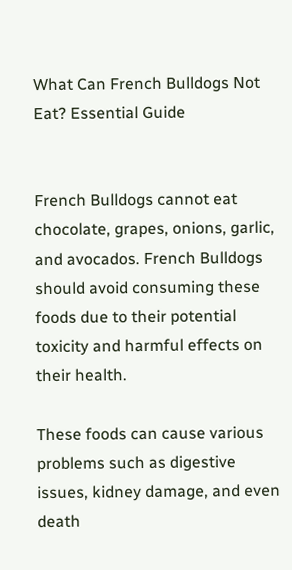What Can French Bulldogs Not Eat? Essential Guide


French Bulldogs cannot eat chocolate, grapes, onions, garlic, and avocados. French Bulldogs should avoid consuming these foods due to their potential toxicity and harmful effects on their health.

These foods can cause various problems such as digestive issues, kidney damage, and even death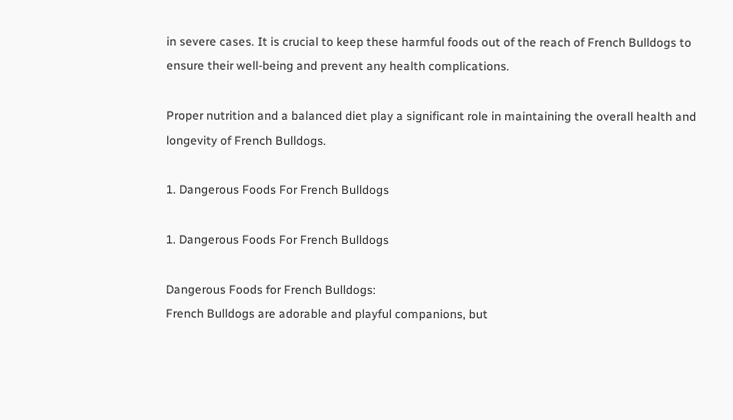in severe cases. It is crucial to keep these harmful foods out of the reach of French Bulldogs to ensure their well-being and prevent any health complications.

Proper nutrition and a balanced diet play a significant role in maintaining the overall health and longevity of French Bulldogs.

1. Dangerous Foods For French Bulldogs

1. Dangerous Foods For French Bulldogs

Dangerous Foods for French Bulldogs:
French Bulldogs are adorable and playful companions, but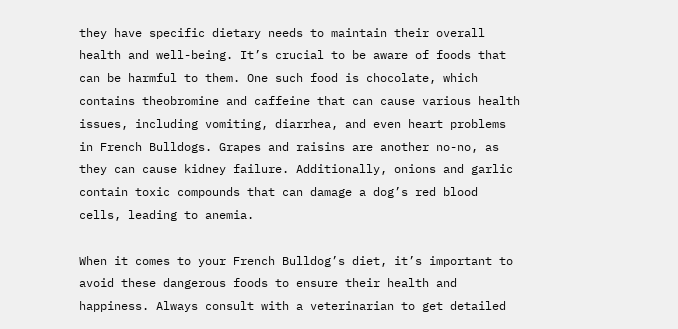they have specific dietary needs to maintain their overall health and well-being. It’s crucial to be aware of foods that can be harmful to them. One such food is chocolate, which contains theobromine and caffeine that can cause various health issues, including vomiting, diarrhea, and even heart problems in French Bulldogs. Grapes and raisins are another no-no, as they can cause kidney failure. Additionally, onions and garlic contain toxic compounds that can damage a dog’s red blood cells, leading to anemia.

When it comes to your French Bulldog’s diet, it’s important to avoid these dangerous foods to ensure their health and happiness. Always consult with a veterinarian to get detailed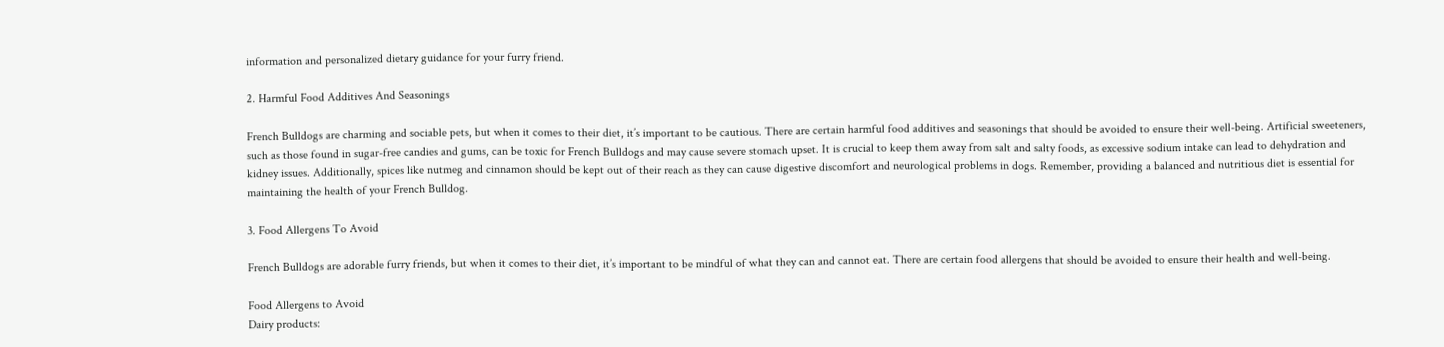information and personalized dietary guidance for your furry friend.

2. Harmful Food Additives And Seasonings

French Bulldogs are charming and sociable pets, but when it comes to their diet, it’s important to be cautious. There are certain harmful food additives and seasonings that should be avoided to ensure their well-being. Artificial sweeteners, such as those found in sugar-free candies and gums, can be toxic for French Bulldogs and may cause severe stomach upset. It is crucial to keep them away from salt and salty foods, as excessive sodium intake can lead to dehydration and kidney issues. Additionally, spices like nutmeg and cinnamon should be kept out of their reach as they can cause digestive discomfort and neurological problems in dogs. Remember, providing a balanced and nutritious diet is essential for maintaining the health of your French Bulldog.

3. Food Allergens To Avoid

French Bulldogs are adorable furry friends, but when it comes to their diet, it’s important to be mindful of what they can and cannot eat. There are certain food allergens that should be avoided to ensure their health and well-being.

Food Allergens to Avoid
Dairy products: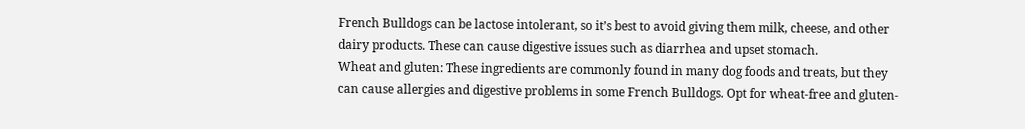French Bulldogs can be lactose intolerant, so it’s best to avoid giving them milk, cheese, and other dairy products. These can cause digestive issues such as diarrhea and upset stomach.
Wheat and gluten: These ingredients are commonly found in many dog foods and treats, but they can cause allergies and digestive problems in some French Bulldogs. Opt for wheat-free and gluten-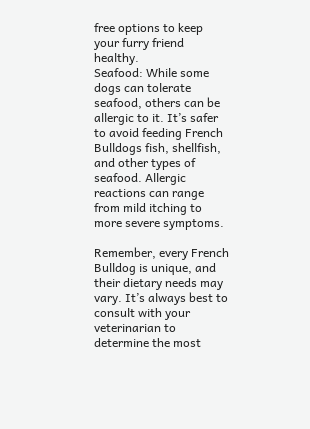free options to keep your furry friend healthy.
Seafood: While some dogs can tolerate seafood, others can be allergic to it. It’s safer to avoid feeding French Bulldogs fish, shellfish, and other types of seafood. Allergic reactions can range from mild itching to more severe symptoms.

Remember, every French Bulldog is unique, and their dietary needs may vary. It’s always best to consult with your veterinarian to determine the most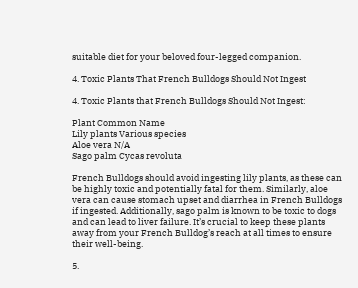suitable diet for your beloved four-legged companion.

4. Toxic Plants That French Bulldogs Should Not Ingest

4. Toxic Plants that French Bulldogs Should Not Ingest:

Plant Common Name
Lily plants Various species
Aloe vera N/A
Sago palm Cycas revoluta

French Bulldogs should avoid ingesting lily plants, as these can be highly toxic and potentially fatal for them. Similarly, aloe vera can cause stomach upset and diarrhea in French Bulldogs if ingested. Additionally, sago palm is known to be toxic to dogs and can lead to liver failure. It’s crucial to keep these plants away from your French Bulldog’s reach at all times to ensure their well-being.

5.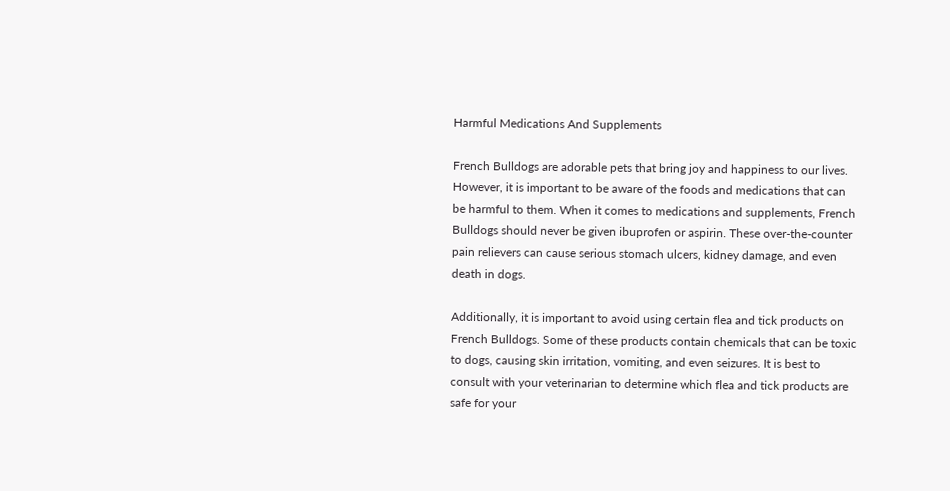Harmful Medications And Supplements

French Bulldogs are adorable pets that bring joy and happiness to our lives. However, it is important to be aware of the foods and medications that can be harmful to them. When it comes to medications and supplements, French Bulldogs should never be given ibuprofen or aspirin. These over-the-counter pain relievers can cause serious stomach ulcers, kidney damage, and even death in dogs.

Additionally, it is important to avoid using certain flea and tick products on French Bulldogs. Some of these products contain chemicals that can be toxic to dogs, causing skin irritation, vomiting, and even seizures. It is best to consult with your veterinarian to determine which flea and tick products are safe for your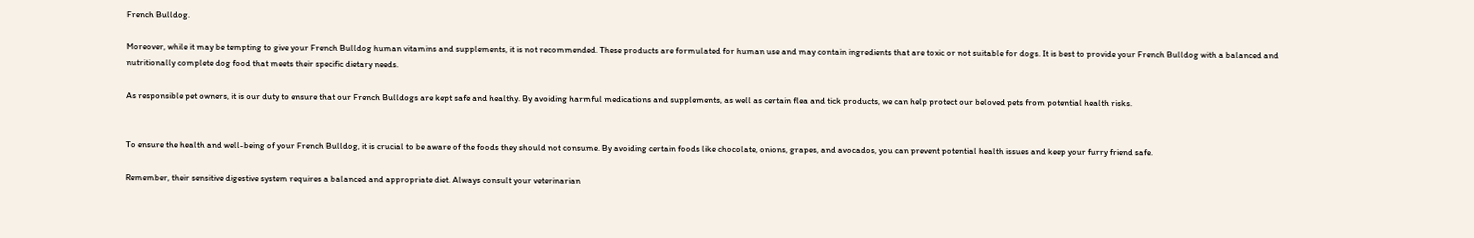French Bulldog.

Moreover, while it may be tempting to give your French Bulldog human vitamins and supplements, it is not recommended. These products are formulated for human use and may contain ingredients that are toxic or not suitable for dogs. It is best to provide your French Bulldog with a balanced and nutritionally complete dog food that meets their specific dietary needs.

As responsible pet owners, it is our duty to ensure that our French Bulldogs are kept safe and healthy. By avoiding harmful medications and supplements, as well as certain flea and tick products, we can help protect our beloved pets from potential health risks.


To ensure the health and well-being of your French Bulldog, it is crucial to be aware of the foods they should not consume. By avoiding certain foods like chocolate, onions, grapes, and avocados, you can prevent potential health issues and keep your furry friend safe.

Remember, their sensitive digestive system requires a balanced and appropriate diet. Always consult your veterinarian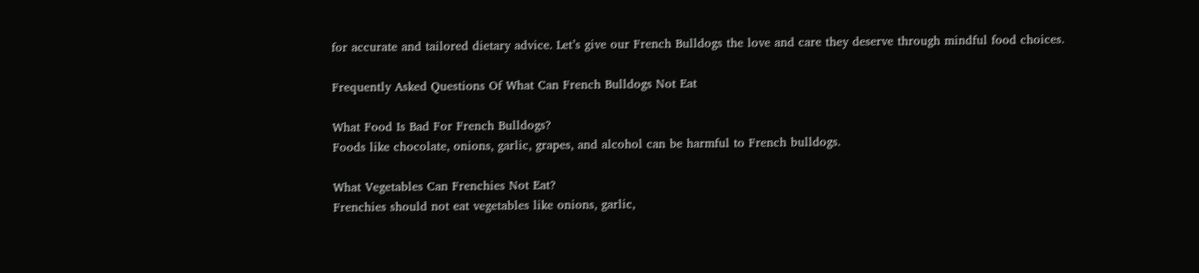for accurate and tailored dietary advice. Let’s give our French Bulldogs the love and care they deserve through mindful food choices.

Frequently Asked Questions Of What Can French Bulldogs Not Eat

What Food Is Bad For French Bulldogs?
Foods like chocolate, onions, garlic, grapes, and alcohol can be harmful to French bulldogs.

What Vegetables Can Frenchies Not Eat?
Frenchies should not eat vegetables like onions, garlic,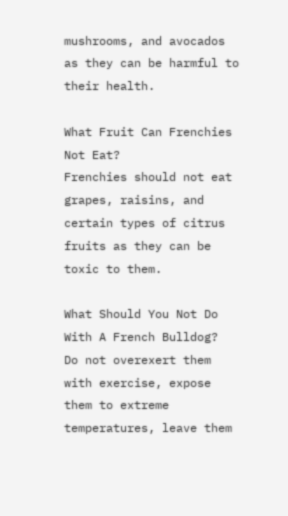mushrooms, and avocados as they can be harmful to their health.

What Fruit Can Frenchies Not Eat?
Frenchies should not eat grapes, raisins, and certain types of citrus fruits as they can be toxic to them.

What Should You Not Do With A French Bulldog?
Do not overexert them with exercise, expose them to extreme temperatures, leave them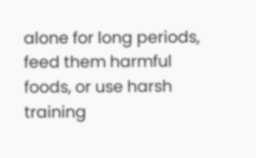alone for long periods, feed them harmful foods, or use harsh training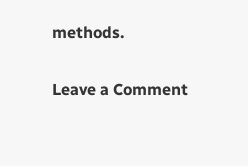methods.

Leave a Comment